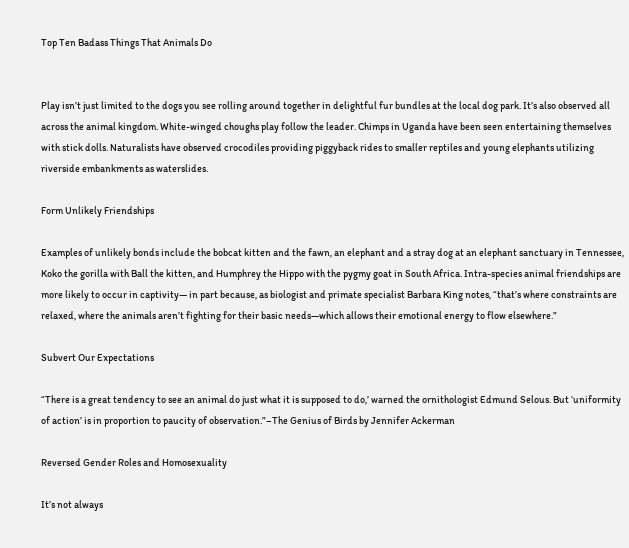Top Ten Badass Things That Animals Do


Play isn’t just limited to the dogs you see rolling around together in delightful fur bundles at the local dog park. It’s also observed all across the animal kingdom. White-winged choughs play follow the leader. Chimps in Uganda have been seen entertaining themselves with stick dolls. Naturalists have observed crocodiles providing piggyback rides to smaller reptiles and young elephants utilizing riverside embankments as waterslides.

Form Unlikely Friendships

Examples of unlikely bonds include the bobcat kitten and the fawn, an elephant and a stray dog at an elephant sanctuary in Tennessee, Koko the gorilla with Ball the kitten, and Humphrey the Hippo with the pygmy goat in South Africa. Intra-species animal friendships are more likely to occur in captivity— in part because, as biologist and primate specialist Barbara King notes, “that’s where constraints are relaxed, where the animals aren’t fighting for their basic needs—which allows their emotional energy to flow elsewhere.”

Subvert Our Expectations

“There is a great tendency to see an animal do just what it is supposed to do,’ warned the ornithologist Edmund Selous. But ‘uniformity of action’ is in proportion to paucity of observation.”–The Genius of Birds by Jennifer Ackerman

Reversed Gender Roles and Homosexuality

It’s not always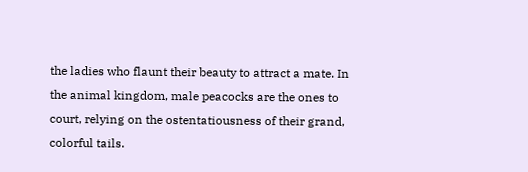the ladies who flaunt their beauty to attract a mate. In the animal kingdom, male peacocks are the ones to court, relying on the ostentatiousness of their grand, colorful tails.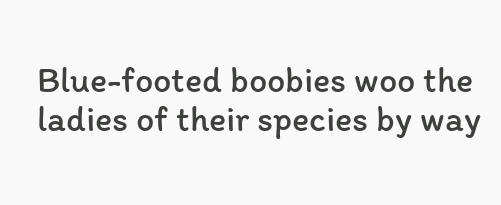Blue-footed boobies woo the ladies of their species by way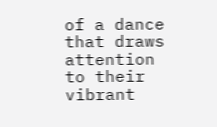of a dance that draws attention to their vibrant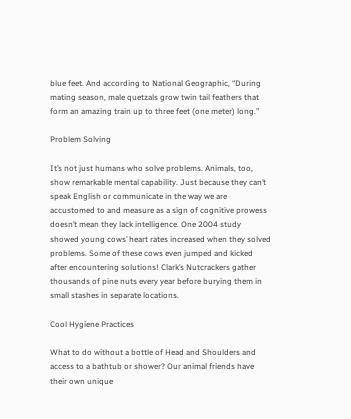blue feet. And according to National Geographic, “During mating season, male quetzals grow twin tail feathers that form an amazing train up to three feet (one meter) long.”

Problem Solving

It’s not just humans who solve problems. Animals, too, show remarkable mental capability. Just because they can’t speak English or communicate in the way we are accustomed to and measure as a sign of cognitive prowess doesn’t mean they lack intelligence. One 2004 study showed young cows’ heart rates increased when they solved problems. Some of these cows even jumped and kicked after encountering solutions! Clark’s Nutcrackers gather thousands of pine nuts every year before burying them in small stashes in separate locations.

Cool Hygiene Practices

What to do without a bottle of Head and Shoulders and access to a bathtub or shower? Our animal friends have their own unique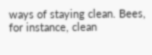ways of staying clean. Bees, for instance, clean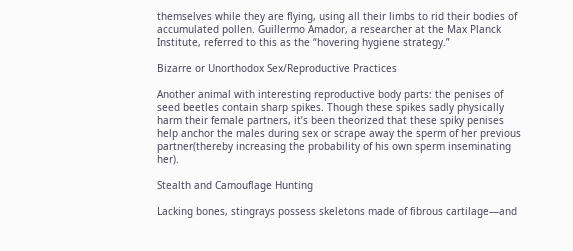themselves while they are flying, using all their limbs to rid their bodies of accumulated pollen. Guillermo Amador, a researcher at the Max Planck Institute, referred to this as the “hovering hygiene strategy.”

Bizarre or Unorthodox Sex/Reproductive Practices

Another animal with interesting reproductive body parts: the penises of seed beetles contain sharp spikes. Though these spikes sadly physically harm their female partners, it’s been theorized that these spiky penises help anchor the males during sex or scrape away the sperm of her previous partner(thereby increasing the probability of his own sperm inseminating her).

Stealth and Camouflage Hunting

Lacking bones, stingrays possess skeletons made of fibrous cartilage—and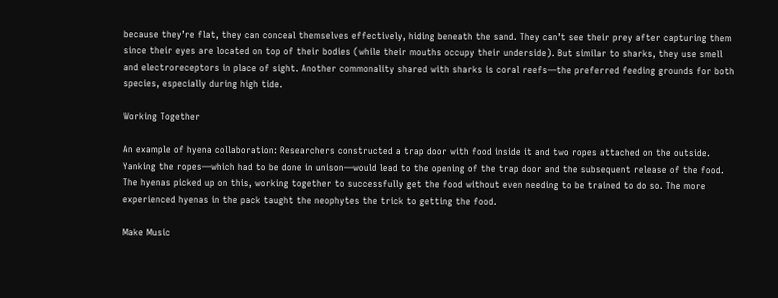because they’re flat, they can conceal themselves effectively, hiding beneath the sand. They can’t see their prey after capturing them since their eyes are located on top of their bodies (while their mouths occupy their underside). But similar to sharks, they use smell and electroreceptors in place of sight. Another commonality shared with sharks is coral reefs—the preferred feeding grounds for both species, especially during high tide.

Working Together

An example of hyena collaboration: Researchers constructed a trap door with food inside it and two ropes attached on the outside. Yanking the ropes—which had to be done in unison—would lead to the opening of the trap door and the subsequent release of the food. The hyenas picked up on this, working together to successfully get the food without even needing to be trained to do so. The more experienced hyenas in the pack taught the neophytes the trick to getting the food.

Make Music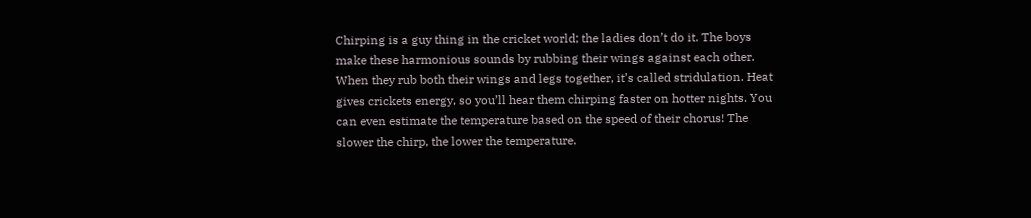Chirping is a guy thing in the cricket world; the ladies don’t do it. The boys make these harmonious sounds by rubbing their wings against each other. When they rub both their wings and legs together, it’s called stridulation. Heat gives crickets energy, so you’ll hear them chirping faster on hotter nights. You can even estimate the temperature based on the speed of their chorus! The slower the chirp, the lower the temperature.